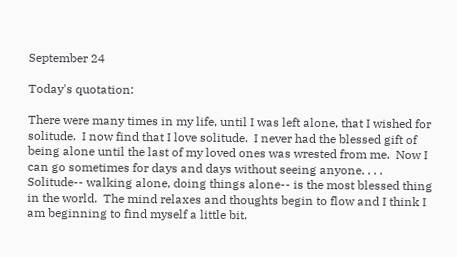September 24

Today's quotation:

There were many times in my life, until I was left alone, that I wished for solitude.  I now find that I love solitude.  I never had the blessed gift of being alone until the last of my loved ones was wrested from me.  Now I can go sometimes for days and days without seeing anyone. . . . Solitude-- walking alone, doing things alone-- is the most blessed thing in the world.  The mind relaxes and thoughts begin to flow and I think I am beginning to find myself a little bit.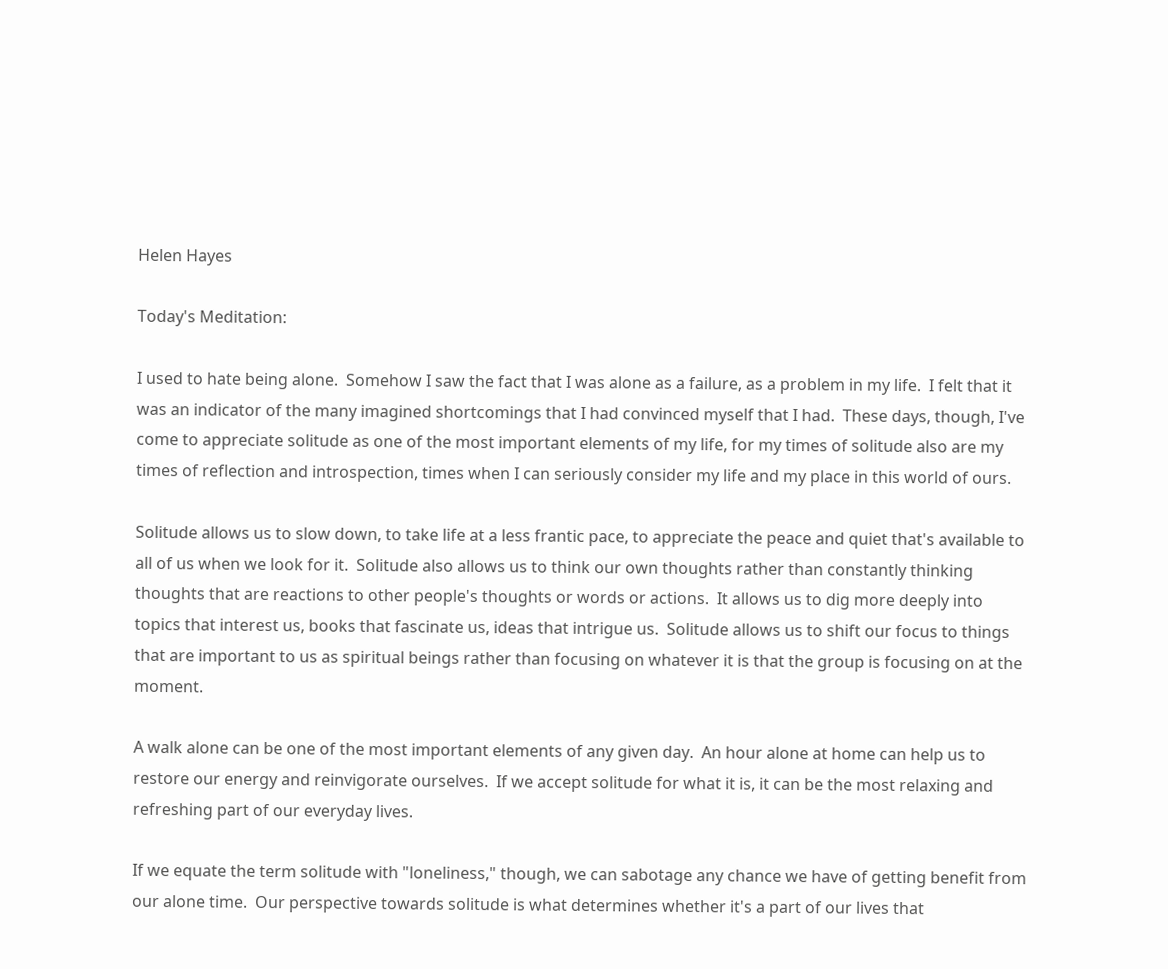Helen Hayes

Today's Meditation:

I used to hate being alone.  Somehow I saw the fact that I was alone as a failure, as a problem in my life.  I felt that it was an indicator of the many imagined shortcomings that I had convinced myself that I had.  These days, though, I've come to appreciate solitude as one of the most important elements of my life, for my times of solitude also are my times of reflection and introspection, times when I can seriously consider my life and my place in this world of ours.

Solitude allows us to slow down, to take life at a less frantic pace, to appreciate the peace and quiet that's available to all of us when we look for it.  Solitude also allows us to think our own thoughts rather than constantly thinking thoughts that are reactions to other people's thoughts or words or actions.  It allows us to dig more deeply into topics that interest us, books that fascinate us, ideas that intrigue us.  Solitude allows us to shift our focus to things that are important to us as spiritual beings rather than focusing on whatever it is that the group is focusing on at the moment.

A walk alone can be one of the most important elements of any given day.  An hour alone at home can help us to restore our energy and reinvigorate ourselves.  If we accept solitude for what it is, it can be the most relaxing and refreshing part of our everyday lives.

If we equate the term solitude with "loneliness," though, we can sabotage any chance we have of getting benefit from our alone time.  Our perspective towards solitude is what determines whether it's a part of our lives that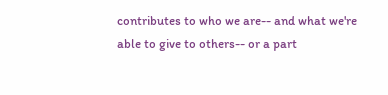contributes to who we are-- and what we're able to give to others-- or a part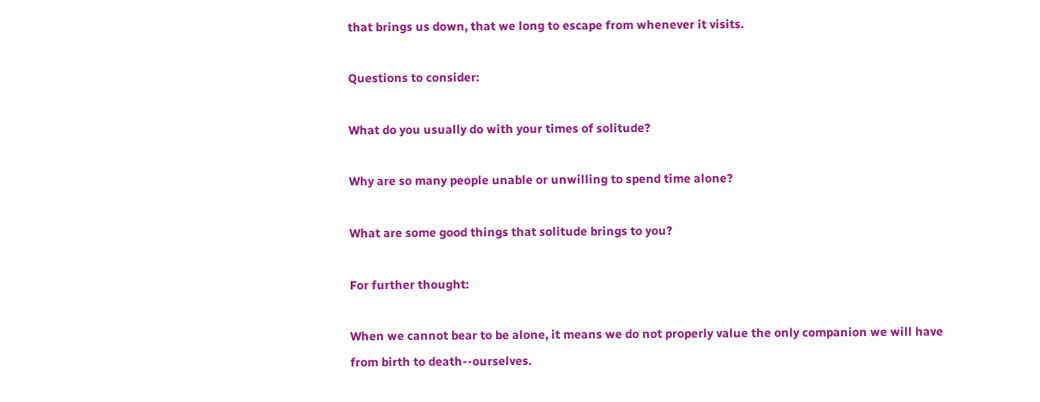that brings us down, that we long to escape from whenever it visits.

Questions to consider:

What do you usually do with your times of solitude?

Why are so many people unable or unwilling to spend time alone?

What are some good things that solitude brings to you?

For further thought:

When we cannot bear to be alone, it means we do not properly value the only companion we will have from birth to death--ourselves.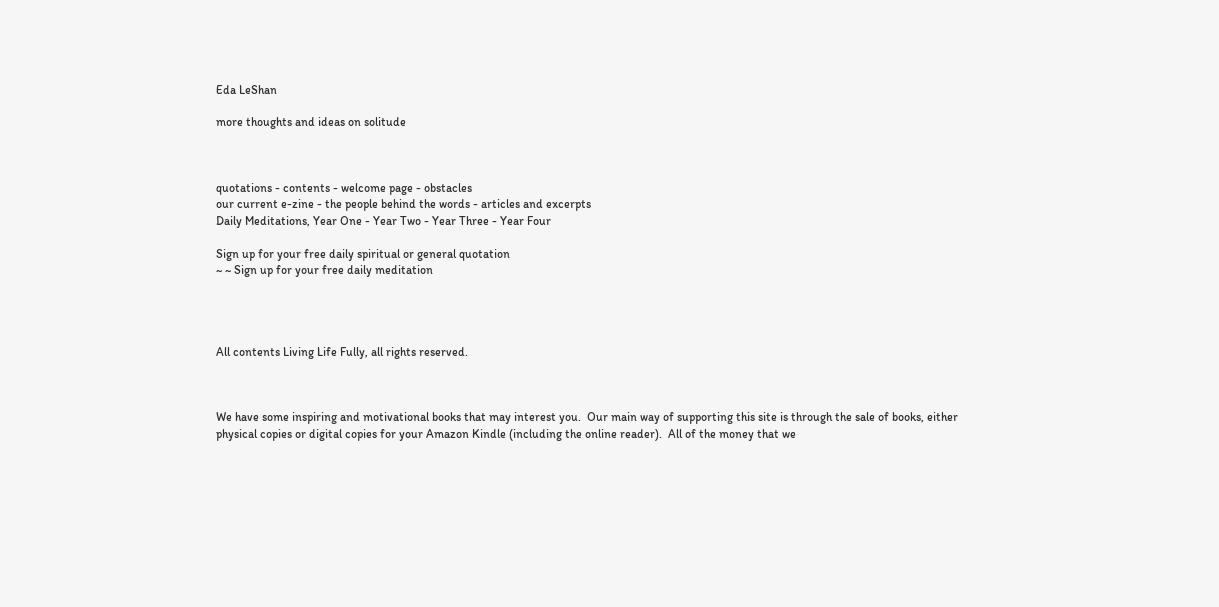Eda LeShan

more thoughts and ideas on solitude



quotations - contents - welcome page - obstacles
our current e-zine - the people behind the words - articles and excerpts
Daily Meditations, Year One - Year Two - Year Three - Year Four

Sign up for your free daily spiritual or general quotation
~ ~ Sign up for your free daily meditation




All contents Living Life Fully, all rights reserved.



We have some inspiring and motivational books that may interest you.  Our main way of supporting this site is through the sale of books, either physical copies or digital copies for your Amazon Kindle (including the online reader).  All of the money that we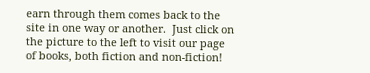earn through them comes back to the site in one way or another.  Just click on the picture to the left to visit our page of books, both fiction and non-fiction!